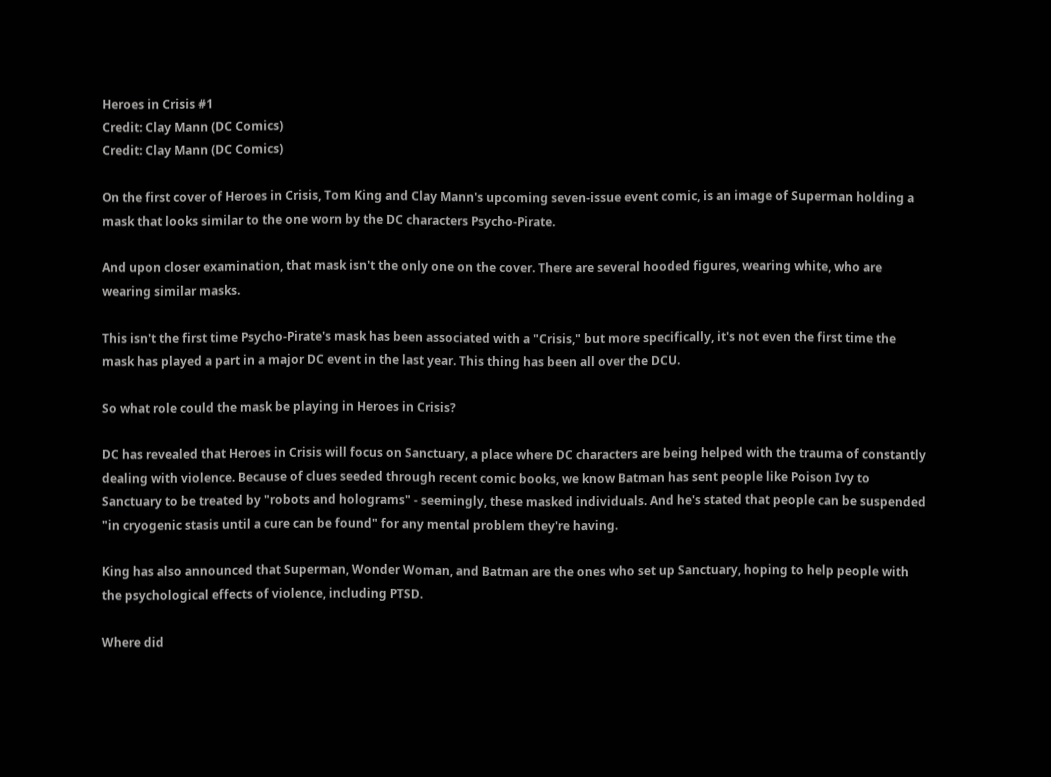Heroes in Crisis #1
Credit: Clay Mann (DC Comics)
Credit: Clay Mann (DC Comics)

On the first cover of Heroes in Crisis, Tom King and Clay Mann's upcoming seven-issue event comic, is an image of Superman holding a mask that looks similar to the one worn by the DC characters Psycho-Pirate.

And upon closer examination, that mask isn't the only one on the cover. There are several hooded figures, wearing white, who are wearing similar masks.

This isn't the first time Psycho-Pirate's mask has been associated with a "Crisis," but more specifically, it's not even the first time the mask has played a part in a major DC event in the last year. This thing has been all over the DCU.

So what role could the mask be playing in Heroes in Crisis?

DC has revealed that Heroes in Crisis will focus on Sanctuary, a place where DC characters are being helped with the trauma of constantly dealing with violence. Because of clues seeded through recent comic books, we know Batman has sent people like Poison Ivy to Sanctuary to be treated by "robots and holograms" - seemingly, these masked individuals. And he's stated that people can be suspended "in cryogenic stasis until a cure can be found" for any mental problem they're having.

King has also announced that Superman, Wonder Woman, and Batman are the ones who set up Sanctuary, hoping to help people with the psychological effects of violence, including PTSD.

Where did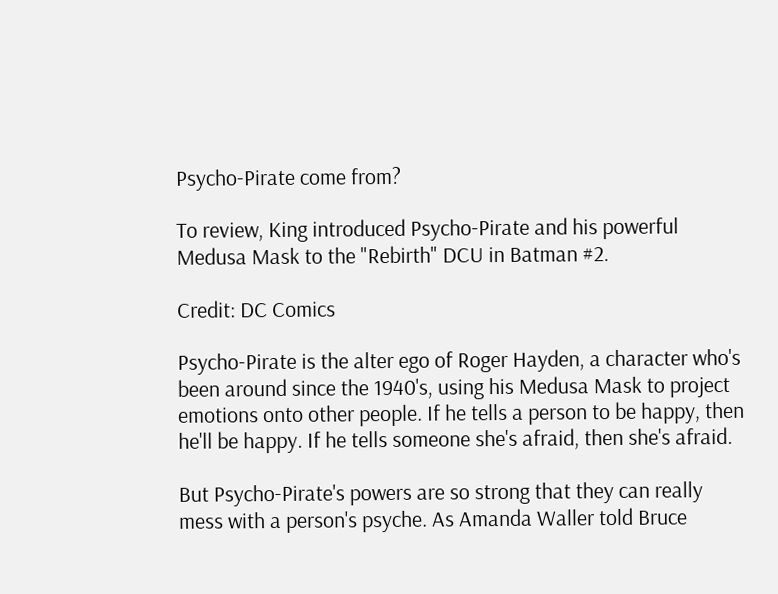Psycho-Pirate come from?

To review, King introduced Psycho-Pirate and his powerful Medusa Mask to the "Rebirth" DCU in Batman #2.

Credit: DC Comics

Psycho-Pirate is the alter ego of Roger Hayden, a character who's been around since the 1940's, using his Medusa Mask to project emotions onto other people. If he tells a person to be happy, then he'll be happy. If he tells someone she's afraid, then she's afraid.

But Psycho-Pirate's powers are so strong that they can really mess with a person's psyche. As Amanda Waller told Bruce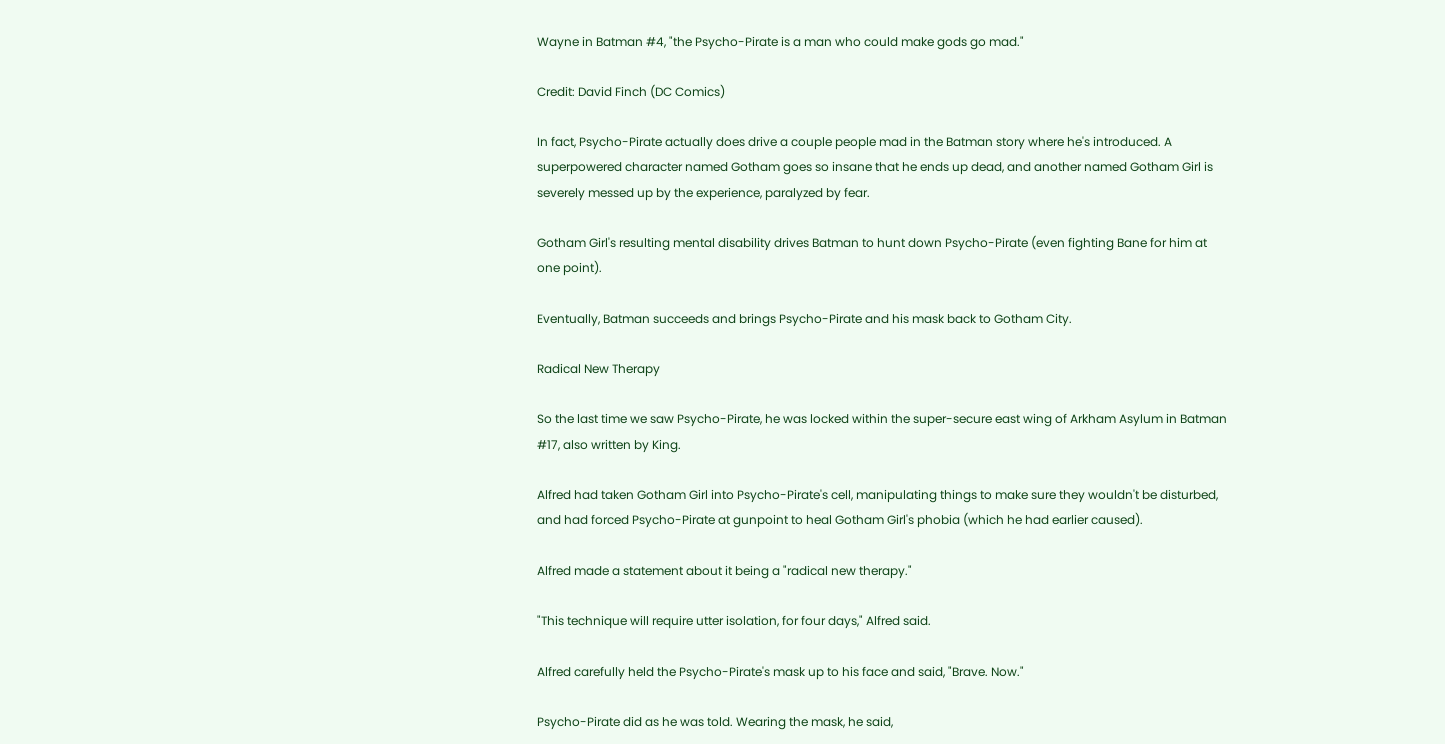Wayne in Batman #4, "the Psycho-Pirate is a man who could make gods go mad."

Credit: David Finch (DC Comics)

In fact, Psycho-Pirate actually does drive a couple people mad in the Batman story where he's introduced. A superpowered character named Gotham goes so insane that he ends up dead, and another named Gotham Girl is severely messed up by the experience, paralyzed by fear.

Gotham Girl's resulting mental disability drives Batman to hunt down Psycho-Pirate (even fighting Bane for him at one point).

Eventually, Batman succeeds and brings Psycho-Pirate and his mask back to Gotham City.

Radical New Therapy

So the last time we saw Psycho-Pirate, he was locked within the super-secure east wing of Arkham Asylum in Batman #17, also written by King.

Alfred had taken Gotham Girl into Psycho-Pirate's cell, manipulating things to make sure they wouldn't be disturbed, and had forced Psycho-Pirate at gunpoint to heal Gotham Girl's phobia (which he had earlier caused).

Alfred made a statement about it being a "radical new therapy."

"This technique will require utter isolation, for four days," Alfred said.

Alfred carefully held the Psycho-Pirate's mask up to his face and said, "Brave. Now."

Psycho-Pirate did as he was told. Wearing the mask, he said,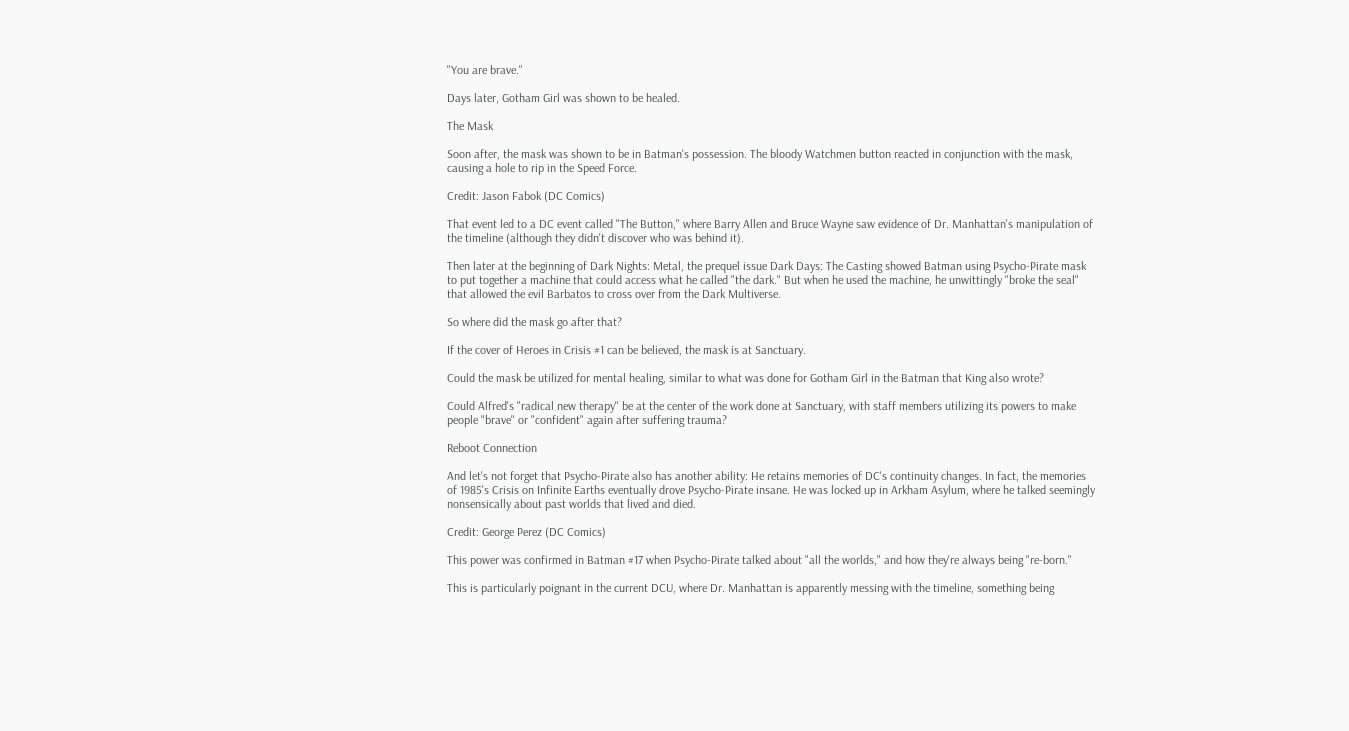"You are brave."

Days later, Gotham Girl was shown to be healed.

The Mask

Soon after, the mask was shown to be in Batman's possession. The bloody Watchmen button reacted in conjunction with the mask, causing a hole to rip in the Speed Force.

Credit: Jason Fabok (DC Comics)

That event led to a DC event called "The Button," where Barry Allen and Bruce Wayne saw evidence of Dr. Manhattan's manipulation of the timeline (although they didn't discover who was behind it).

Then later at the beginning of Dark Nights: Metal, the prequel issue Dark Days: The Casting showed Batman using Psycho-Pirate mask to put together a machine that could access what he called "the dark." But when he used the machine, he unwittingly "broke the seal" that allowed the evil Barbatos to cross over from the Dark Multiverse.

So where did the mask go after that?

If the cover of Heroes in Crisis #1 can be believed, the mask is at Sanctuary.

Could the mask be utilized for mental healing, similar to what was done for Gotham Girl in the Batman that King also wrote?

Could Alfred's "radical new therapy" be at the center of the work done at Sanctuary, with staff members utilizing its powers to make people "brave" or "confident" again after suffering trauma?

Reboot Connection

And let's not forget that Psycho-Pirate also has another ability: He retains memories of DC's continuity changes. In fact, the memories of 1985's Crisis on Infinite Earths eventually drove Psycho-Pirate insane. He was locked up in Arkham Asylum, where he talked seemingly nonsensically about past worlds that lived and died.

Credit: George Perez (DC Comics)

This power was confirmed in Batman #17 when Psycho-Pirate talked about "all the worlds," and how they're always being "re-born."

This is particularly poignant in the current DCU, where Dr. Manhattan is apparently messing with the timeline, something being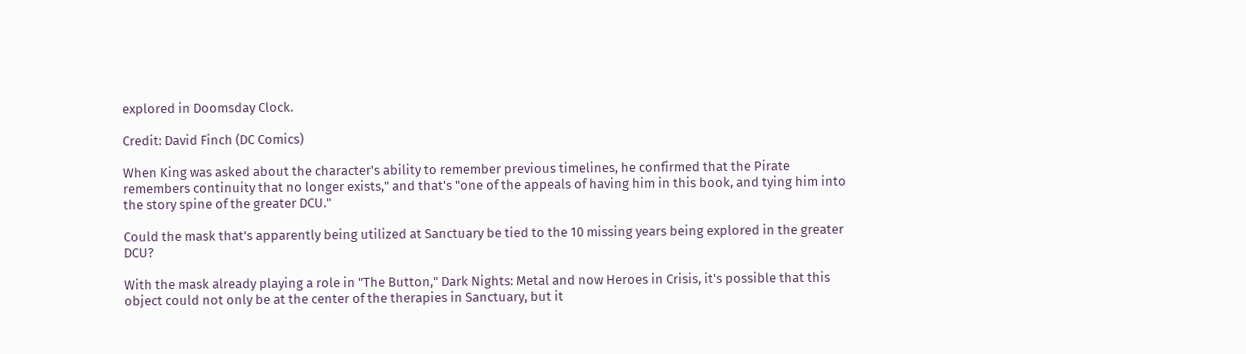explored in Doomsday Clock.

Credit: David Finch (DC Comics)

When King was asked about the character's ability to remember previous timelines, he confirmed that the Pirate remembers continuity that no longer exists," and that's "one of the appeals of having him in this book, and tying him into the story spine of the greater DCU."

Could the mask that's apparently being utilized at Sanctuary be tied to the 10 missing years being explored in the greater DCU?

With the mask already playing a role in "The Button," Dark Nights: Metal and now Heroes in Crisis, it's possible that this object could not only be at the center of the therapies in Sanctuary, but it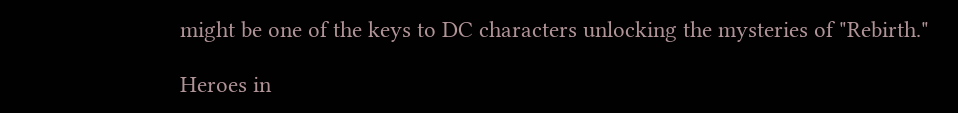might be one of the keys to DC characters unlocking the mysteries of "Rebirth."

Heroes in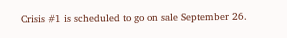Crisis #1 is scheduled to go on sale September 26.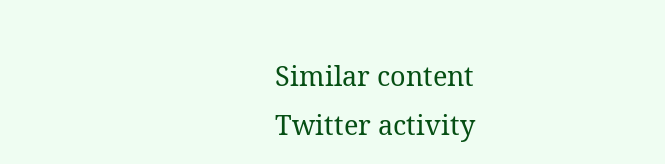Similar content
Twitter activity